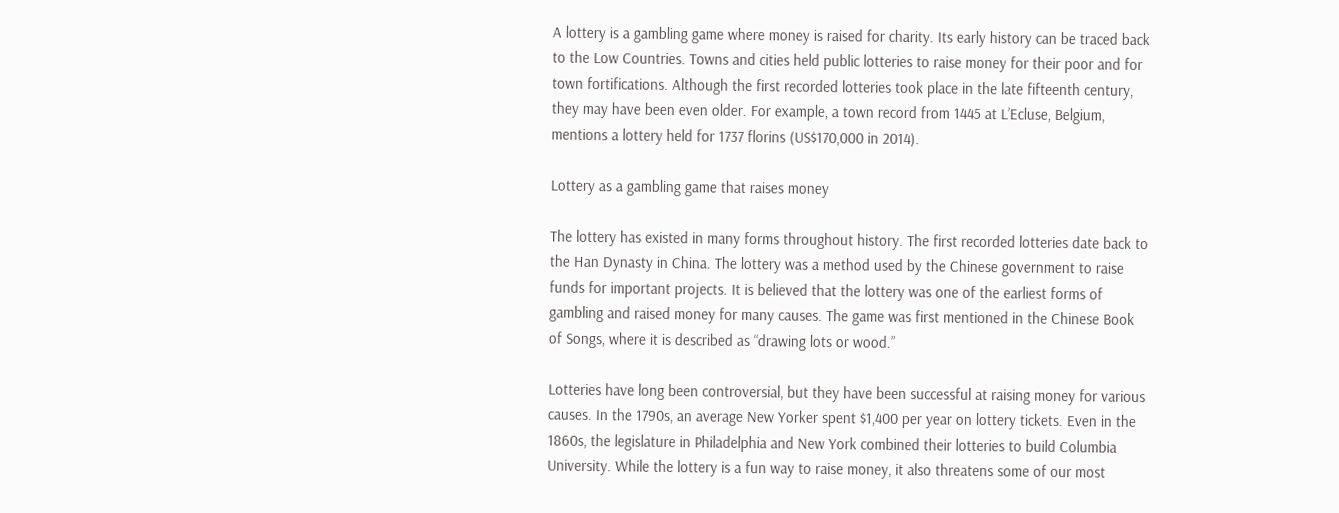A lottery is a gambling game where money is raised for charity. Its early history can be traced back to the Low Countries. Towns and cities held public lotteries to raise money for their poor and for town fortifications. Although the first recorded lotteries took place in the late fifteenth century, they may have been even older. For example, a town record from 1445 at L’Ecluse, Belgium, mentions a lottery held for 1737 florins (US$170,000 in 2014).

Lottery as a gambling game that raises money

The lottery has existed in many forms throughout history. The first recorded lotteries date back to the Han Dynasty in China. The lottery was a method used by the Chinese government to raise funds for important projects. It is believed that the lottery was one of the earliest forms of gambling and raised money for many causes. The game was first mentioned in the Chinese Book of Songs, where it is described as “drawing lots or wood.”

Lotteries have long been controversial, but they have been successful at raising money for various causes. In the 1790s, an average New Yorker spent $1,400 per year on lottery tickets. Even in the 1860s, the legislature in Philadelphia and New York combined their lotteries to build Columbia University. While the lottery is a fun way to raise money, it also threatens some of our most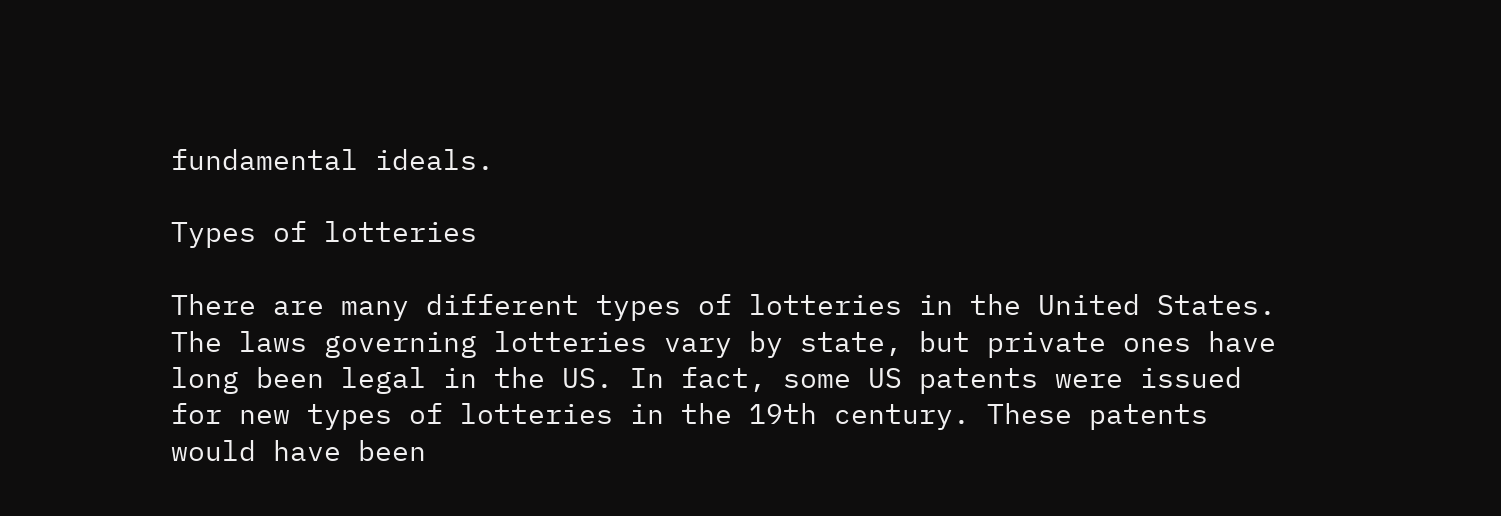fundamental ideals.

Types of lotteries

There are many different types of lotteries in the United States. The laws governing lotteries vary by state, but private ones have long been legal in the US. In fact, some US patents were issued for new types of lotteries in the 19th century. These patents would have been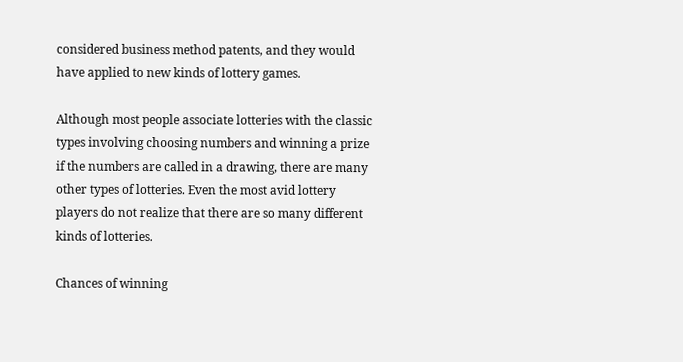considered business method patents, and they would have applied to new kinds of lottery games.

Although most people associate lotteries with the classic types involving choosing numbers and winning a prize if the numbers are called in a drawing, there are many other types of lotteries. Even the most avid lottery players do not realize that there are so many different kinds of lotteries.

Chances of winning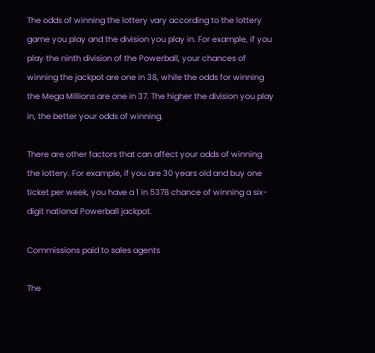The odds of winning the lottery vary according to the lottery game you play and the division you play in. For example, if you play the ninth division of the Powerball, your chances of winning the jackpot are one in 38, while the odds for winning the Mega Millions are one in 37. The higher the division you play in, the better your odds of winning.

There are other factors that can affect your odds of winning the lottery. For example, if you are 30 years old and buy one ticket per week, you have a 1 in 5378 chance of winning a six-digit national Powerball jackpot.

Commissions paid to sales agents

The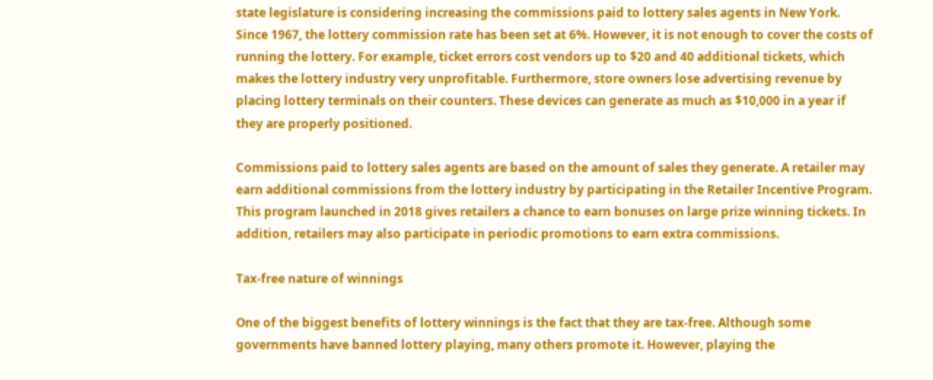state legislature is considering increasing the commissions paid to lottery sales agents in New York. Since 1967, the lottery commission rate has been set at 6%. However, it is not enough to cover the costs of running the lottery. For example, ticket errors cost vendors up to $20 and 40 additional tickets, which makes the lottery industry very unprofitable. Furthermore, store owners lose advertising revenue by placing lottery terminals on their counters. These devices can generate as much as $10,000 in a year if they are properly positioned.

Commissions paid to lottery sales agents are based on the amount of sales they generate. A retailer may earn additional commissions from the lottery industry by participating in the Retailer Incentive Program. This program launched in 2018 gives retailers a chance to earn bonuses on large prize winning tickets. In addition, retailers may also participate in periodic promotions to earn extra commissions.

Tax-free nature of winnings

One of the biggest benefits of lottery winnings is the fact that they are tax-free. Although some governments have banned lottery playing, many others promote it. However, playing the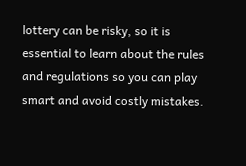lottery can be risky, so it is essential to learn about the rules and regulations so you can play smart and avoid costly mistakes.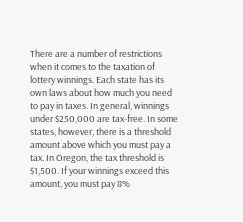There are a number of restrictions when it comes to the taxation of lottery winnings. Each state has its own laws about how much you need to pay in taxes. In general, winnings under $250,000 are tax-free. In some states, however, there is a threshold amount above which you must pay a tax. In Oregon, the tax threshold is $1,500. If your winnings exceed this amount, you must pay 8%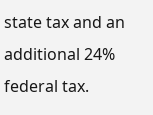state tax and an additional 24% federal tax.